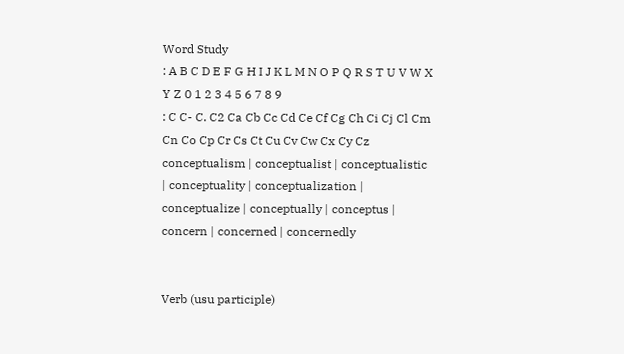Word Study
: A B C D E F G H I J K L M N O P Q R S T U V W X Y Z 0 1 2 3 4 5 6 7 8 9
: C C- C. C2 Ca Cb Cc Cd Ce Cf Cg Ch Ci Cj Cl Cm Cn Co Cp Cr Cs Ct Cu Cv Cw Cx Cy Cz
conceptualism | conceptualist | conceptualistic | conceptuality | conceptualization | conceptualize | conceptually | conceptus | concern | concerned | concernedly


Verb (usu participle)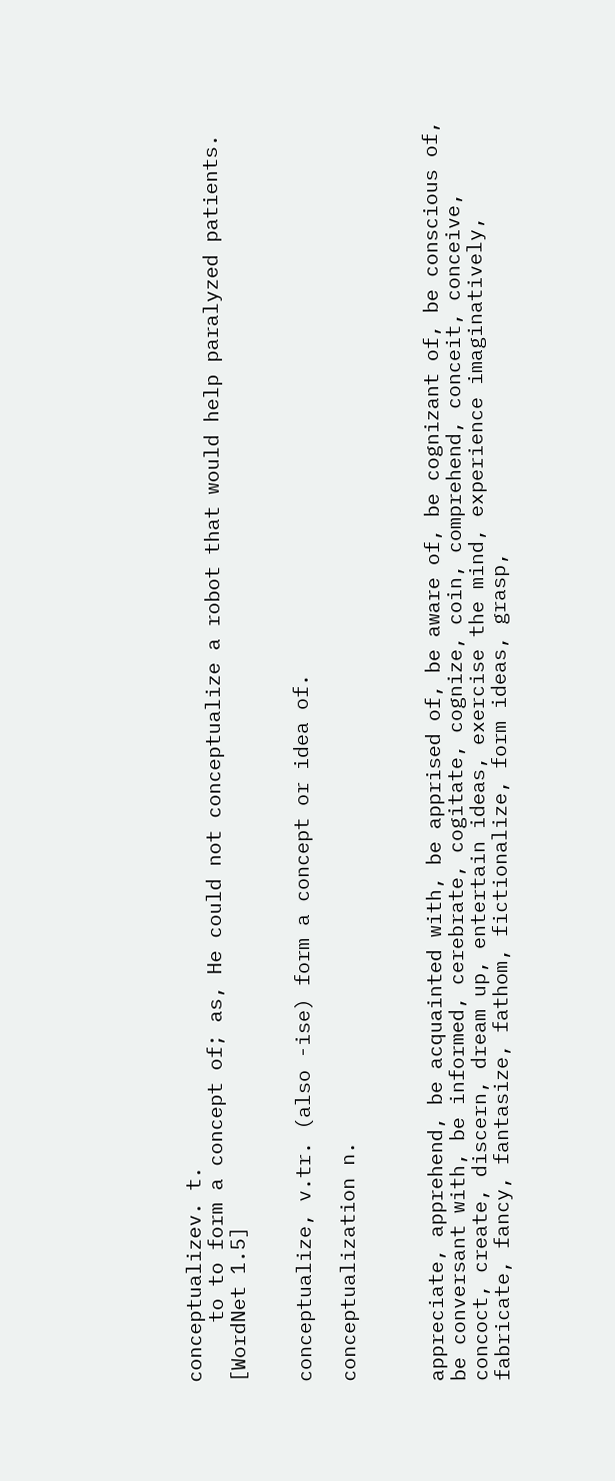conceptualizev. t.
     to to form a concept of; as, He could not conceptualize a robot that would help paralyzed patients.  [WordNet 1.5]


conceptualize, v.tr. (also -ise) form a concept or idea of.

conceptualization n.



appreciate, apprehend, be acquainted with, be apprised of, be aware of, be cognizant of, be conscious of, be conversant with, be informed, cerebrate, cogitate, cognize, coin, comprehend, conceit, conceive, concoct, create, discern, dream up, entertain ideas, exercise the mind, experience imaginatively, fabricate, fancy, fantasize, fathom, fictionalize, form ideas, grasp,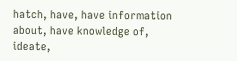hatch, have, have information about, have knowledge of, ideate,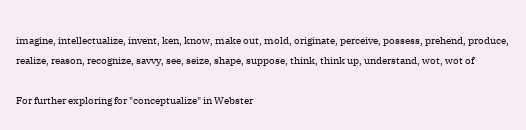imagine, intellectualize, invent, ken, know, make out, mold, originate, perceive, possess, prehend, produce, realize, reason, recognize, savvy, see, seize, shape, suppose, think, think up, understand, wot, wot of

For further exploring for "conceptualize" in Webster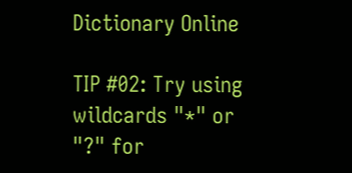Dictionary Online

TIP #02: Try using wildcards "*" or "?" for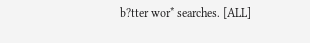b?tter wor* searches. [ALL]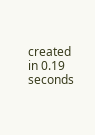created in 0.19 seconds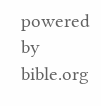powered by bible.org